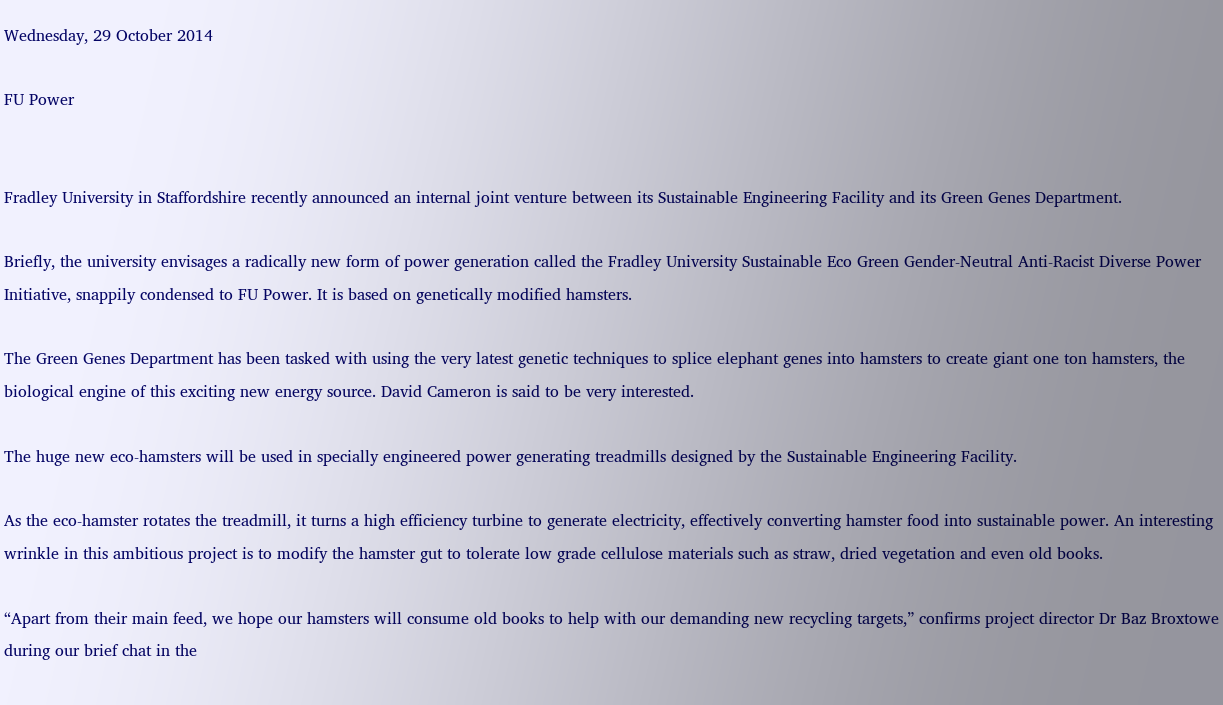Wednesday, 29 October 2014

FU Power


Fradley University in Staffordshire recently announced an internal joint venture between its Sustainable Engineering Facility and its Green Genes Department.

Briefly, the university envisages a radically new form of power generation called the Fradley University Sustainable Eco Green Gender-Neutral Anti-Racist Diverse Power Initiative, snappily condensed to FU Power. It is based on genetically modified hamsters.

The Green Genes Department has been tasked with using the very latest genetic techniques to splice elephant genes into hamsters to create giant one ton hamsters, the biological engine of this exciting new energy source. David Cameron is said to be very interested.

The huge new eco-hamsters will be used in specially engineered power generating treadmills designed by the Sustainable Engineering Facility.

As the eco-hamster rotates the treadmill, it turns a high efficiency turbine to generate electricity, effectively converting hamster food into sustainable power. An interesting wrinkle in this ambitious project is to modify the hamster gut to tolerate low grade cellulose materials such as straw, dried vegetation and even old books.

“Apart from their main feed, we hope our hamsters will consume old books to help with our demanding new recycling targets,” confirms project director Dr Baz Broxtowe during our brief chat in the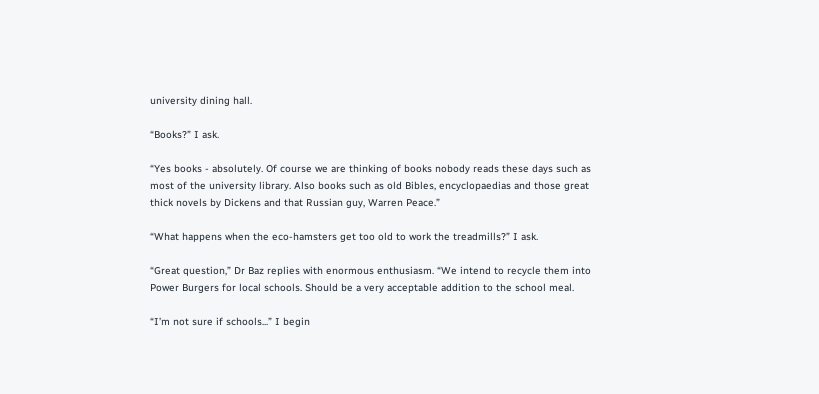university dining hall.

“Books?” I ask.

“Yes books - absolutely. Of course we are thinking of books nobody reads these days such as most of the university library. Also books such as old Bibles, encyclopaedias and those great thick novels by Dickens and that Russian guy, Warren Peace.”

“What happens when the eco-hamsters get too old to work the treadmills?” I ask.

“Great question,” Dr Baz replies with enormous enthusiasm. “We intend to recycle them into Power Burgers for local schools. Should be a very acceptable addition to the school meal.

“I’m not sure if schools...” I begin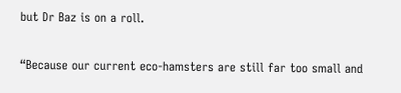but Dr Baz is on a roll.

“Because our current eco-hamsters are still far too small and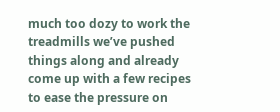much too dozy to work the treadmills we’ve pushed things along and already come up with a few recipes to ease the pressure on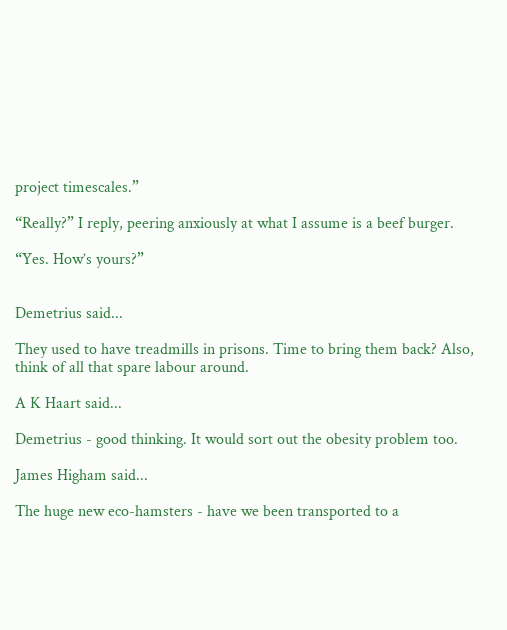project timescales.”

“Really?” I reply, peering anxiously at what I assume is a beef burger.

“Yes. How’s yours?”


Demetrius said...

They used to have treadmills in prisons. Time to bring them back? Also, think of all that spare labour around.

A K Haart said...

Demetrius - good thinking. It would sort out the obesity problem too.

James Higham said...

The huge new eco-hamsters - have we been transported to a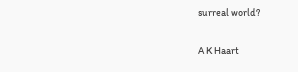surreal world?

A K Haart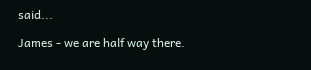said...

James - we are half way there.